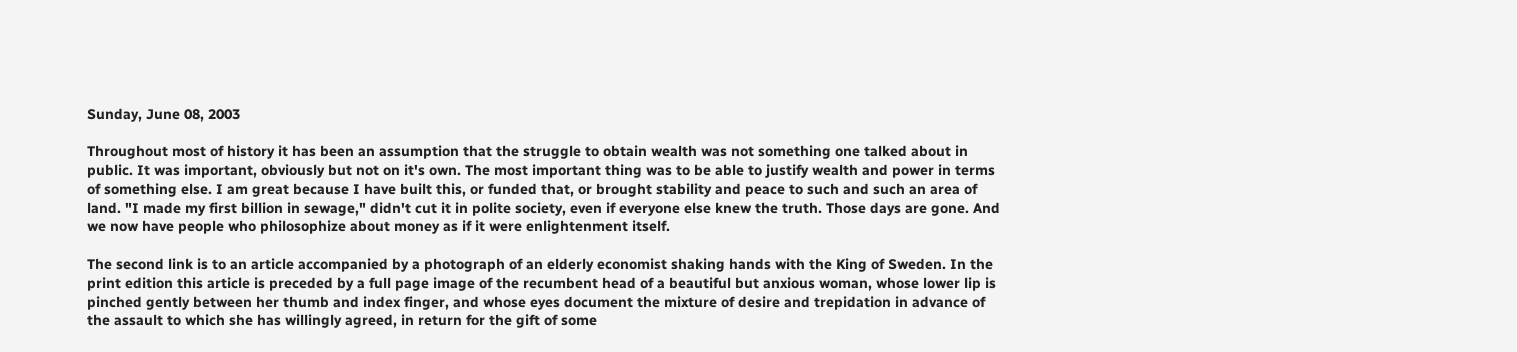Sunday, June 08, 2003

Throughout most of history it has been an assumption that the struggle to obtain wealth was not something one talked about in public. It was important, obviously but not on it's own. The most important thing was to be able to justify wealth and power in terms of something else. I am great because I have built this, or funded that, or brought stability and peace to such and such an area of land. "I made my first billion in sewage," didn't cut it in polite society, even if everyone else knew the truth. Those days are gone. And we now have people who philosophize about money as if it were enlightenment itself.

The second link is to an article accompanied by a photograph of an elderly economist shaking hands with the King of Sweden. In the print edition this article is preceded by a full page image of the recumbent head of a beautiful but anxious woman, whose lower lip is pinched gently between her thumb and index finger, and whose eyes document the mixture of desire and trepidation in advance of the assault to which she has willingly agreed, in return for the gift of some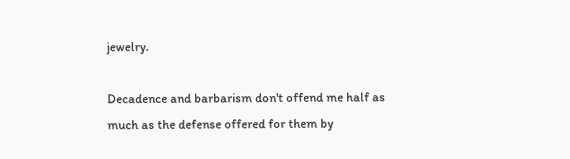jewelry.

Decadence and barbarism don't offend me half as much as the defense offered for them by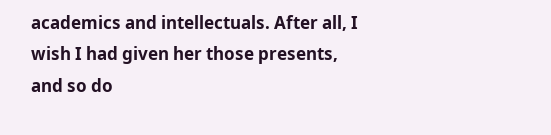academics and intellectuals. After all, I wish I had given her those presents, and so do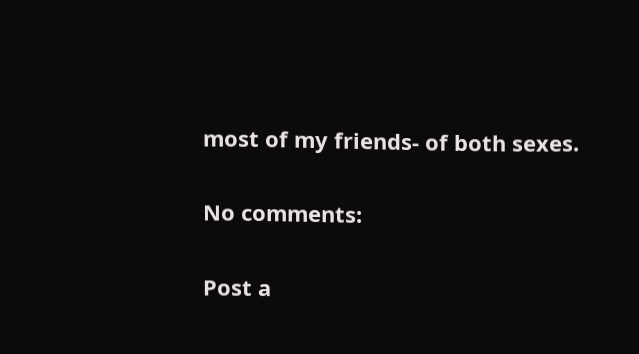most of my friends- of both sexes.

No comments:

Post a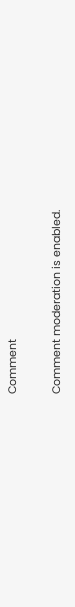Comment

Comment moderation is enabled.